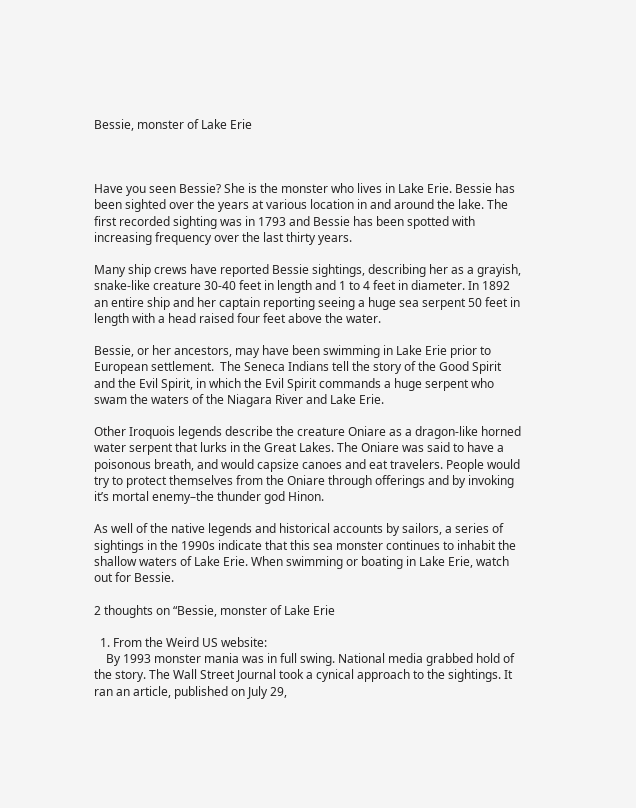Bessie, monster of Lake Erie



Have you seen Bessie? She is the monster who lives in Lake Erie. Bessie has been sighted over the years at various location in and around the lake. The first recorded sighting was in 1793 and Bessie has been spotted with increasing frequency over the last thirty years.

Many ship crews have reported Bessie sightings, describing her as a grayish, snake-like creature 30-40 feet in length and 1 to 4 feet in diameter. In 1892 an entire ship and her captain reporting seeing a huge sea serpent 50 feet in length with a head raised four feet above the water.

Bessie, or her ancestors, may have been swimming in Lake Erie prior to European settlement.  The Seneca Indians tell the story of the Good Spirit and the Evil Spirit, in which the Evil Spirit commands a huge serpent who swam the waters of the Niagara River and Lake Erie.

Other Iroquois legends describe the creature Oniare as a dragon-like horned water serpent that lurks in the Great Lakes. The Oniare was said to have a poisonous breath, and would capsize canoes and eat travelers. People would try to protect themselves from the Oniare through offerings and by invoking it’s mortal enemy–the thunder god Hinon.

As well of the native legends and historical accounts by sailors, a series of sightings in the 1990s indicate that this sea monster continues to inhabit the shallow waters of Lake Erie. When swimming or boating in Lake Erie, watch out for Bessie.

2 thoughts on “Bessie, monster of Lake Erie

  1. From the Weird US website:
    By 1993 monster mania was in full swing. National media grabbed hold of the story. The Wall Street Journal took a cynical approach to the sightings. It ran an article, published on July 29,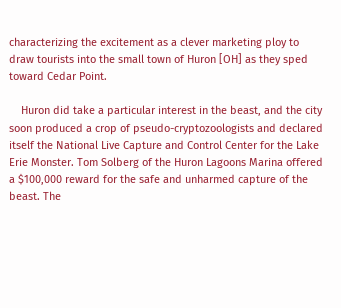characterizing the excitement as a clever marketing ploy to draw tourists into the small town of Huron [OH] as they sped toward Cedar Point.

    Huron did take a particular interest in the beast, and the city soon produced a crop of pseudo-cryptozoologists and declared itself the National Live Capture and Control Center for the Lake Erie Monster. Tom Solberg of the Huron Lagoons Marina offered a $100,000 reward for the safe and unharmed capture of the beast. The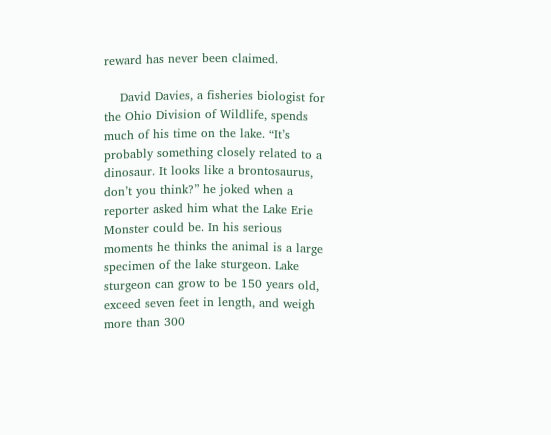reward has never been claimed.

    David Davies, a fisheries biologist for the Ohio Division of Wildlife, spends much of his time on the lake. “It’s probably something closely related to a dinosaur. It looks like a brontosaurus, don’t you think?” he joked when a reporter asked him what the Lake Erie Monster could be. In his serious moments he thinks the animal is a large specimen of the lake sturgeon. Lake sturgeon can grow to be 150 years old, exceed seven feet in length, and weigh more than 300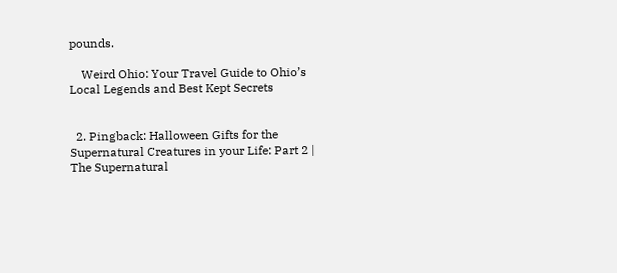pounds.

    Weird Ohio: Your Travel Guide to Ohio’s Local Legends and Best Kept Secrets


  2. Pingback: Halloween Gifts for the Supernatural Creatures in your Life: Part 2 | The Supernatural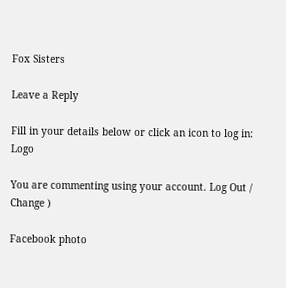Fox Sisters

Leave a Reply

Fill in your details below or click an icon to log in: Logo

You are commenting using your account. Log Out /  Change )

Facebook photo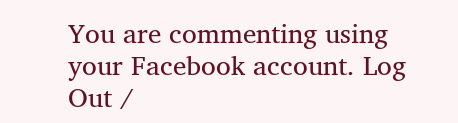You are commenting using your Facebook account. Log Out /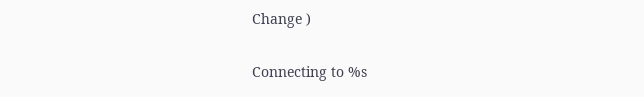Change )

Connecting to %s